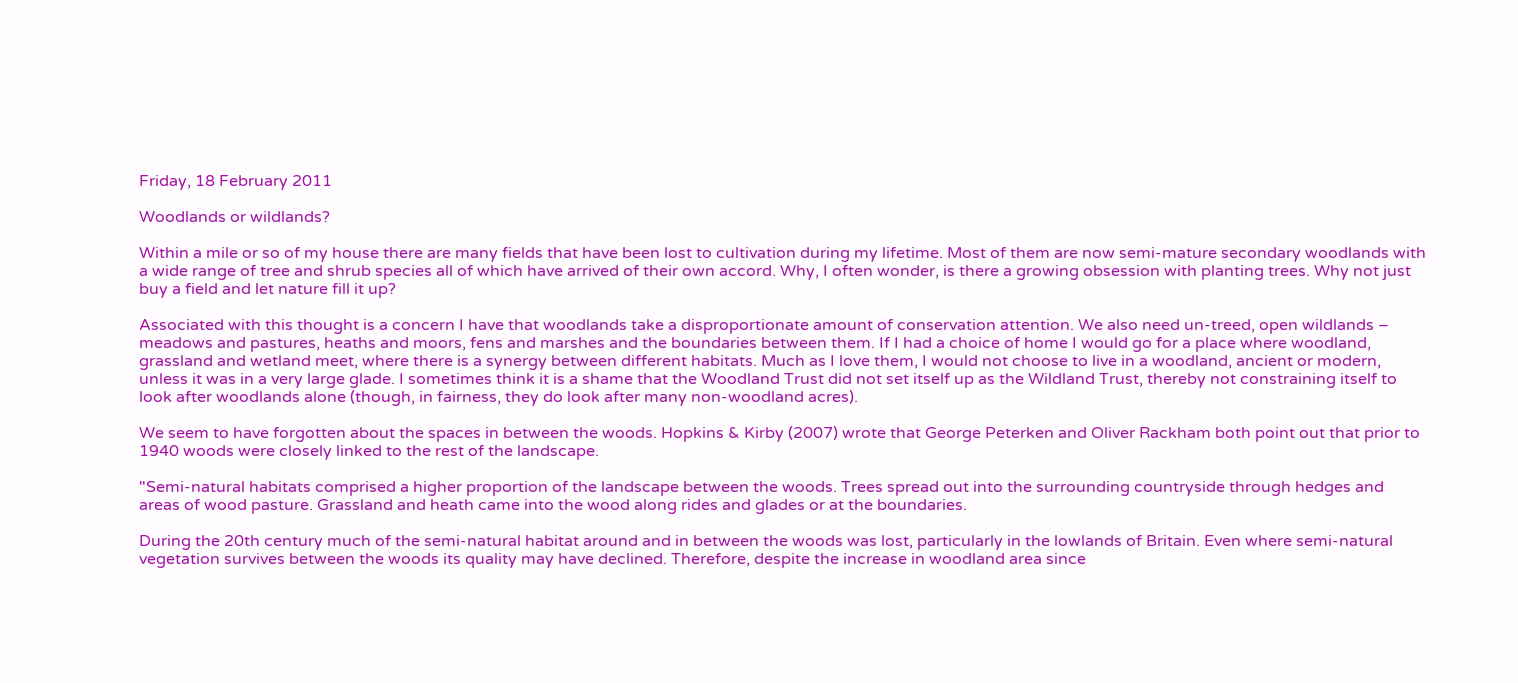Friday, 18 February 2011

Woodlands or wildlands?

Within a mile or so of my house there are many fields that have been lost to cultivation during my lifetime. Most of them are now semi-mature secondary woodlands with a wide range of tree and shrub species all of which have arrived of their own accord. Why, I often wonder, is there a growing obsession with planting trees. Why not just buy a field and let nature fill it up?

Associated with this thought is a concern I have that woodlands take a disproportionate amount of conservation attention. We also need un-treed, open wildlands – meadows and pastures, heaths and moors, fens and marshes and the boundaries between them. If I had a choice of home I would go for a place where woodland, grassland and wetland meet, where there is a synergy between different habitats. Much as I love them, I would not choose to live in a woodland, ancient or modern, unless it was in a very large glade. I sometimes think it is a shame that the Woodland Trust did not set itself up as the Wildland Trust, thereby not constraining itself to look after woodlands alone (though, in fairness, they do look after many non-woodland acres).

We seem to have forgotten about the spaces in between the woods. Hopkins & Kirby (2007) wrote that George Peterken and Oliver Rackham both point out that prior to 1940 woods were closely linked to the rest of the landscape.

"Semi-natural habitats comprised a higher proportion of the landscape between the woods. Trees spread out into the surrounding countryside through hedges and areas of wood pasture. Grassland and heath came into the wood along rides and glades or at the boundaries.

During the 20th century much of the semi-natural habitat around and in between the woods was lost, particularly in the lowlands of Britain. Even where semi-natural vegetation survives between the woods its quality may have declined. Therefore, despite the increase in woodland area since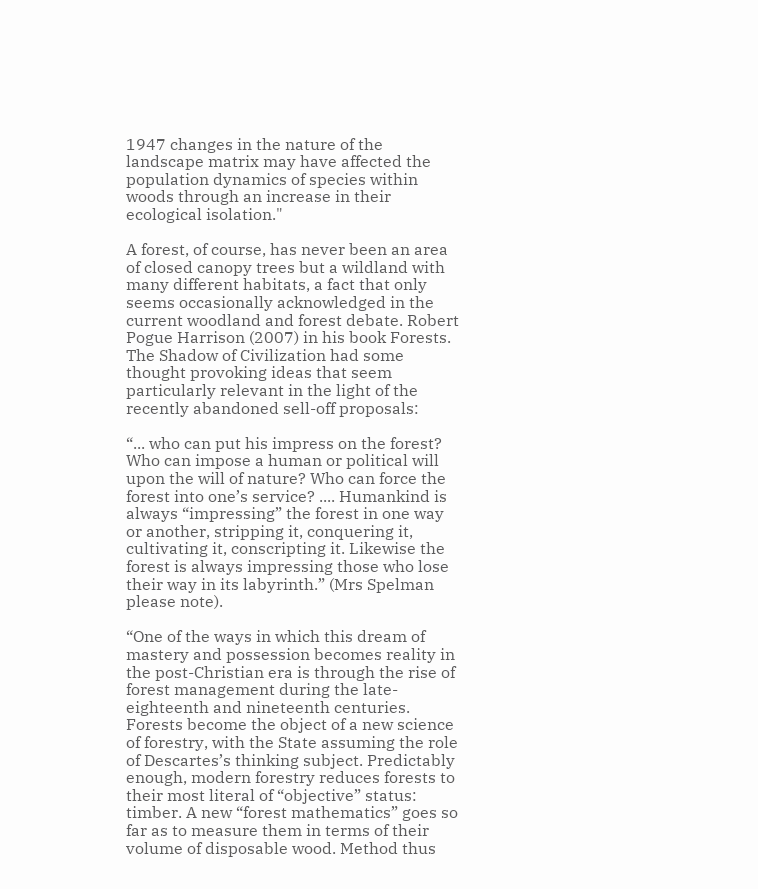1947 changes in the nature of the landscape matrix may have affected the population dynamics of species within woods through an increase in their ecological isolation."

A forest, of course, has never been an area of closed canopy trees but a wildland with many different habitats, a fact that only seems occasionally acknowledged in the current woodland and forest debate. Robert Pogue Harrison (2007) in his book Forests. The Shadow of Civilization had some thought provoking ideas that seem particularly relevant in the light of the recently abandoned sell-off proposals:

“... who can put his impress on the forest? Who can impose a human or political will upon the will of nature? Who can force the forest into one’s service? .... Humankind is always “impressing” the forest in one way or another, stripping it, conquering it, cultivating it, conscripting it. Likewise the forest is always impressing those who lose their way in its labyrinth.” (Mrs Spelman please note).

“One of the ways in which this dream of mastery and possession becomes reality in the post-Christian era is through the rise of forest management during the late-eighteenth and nineteenth centuries. Forests become the object of a new science of forestry, with the State assuming the role of Descartes’s thinking subject. Predictably enough, modern forestry reduces forests to their most literal of “objective” status: timber. A new “forest mathematics” goes so far as to measure them in terms of their volume of disposable wood. Method thus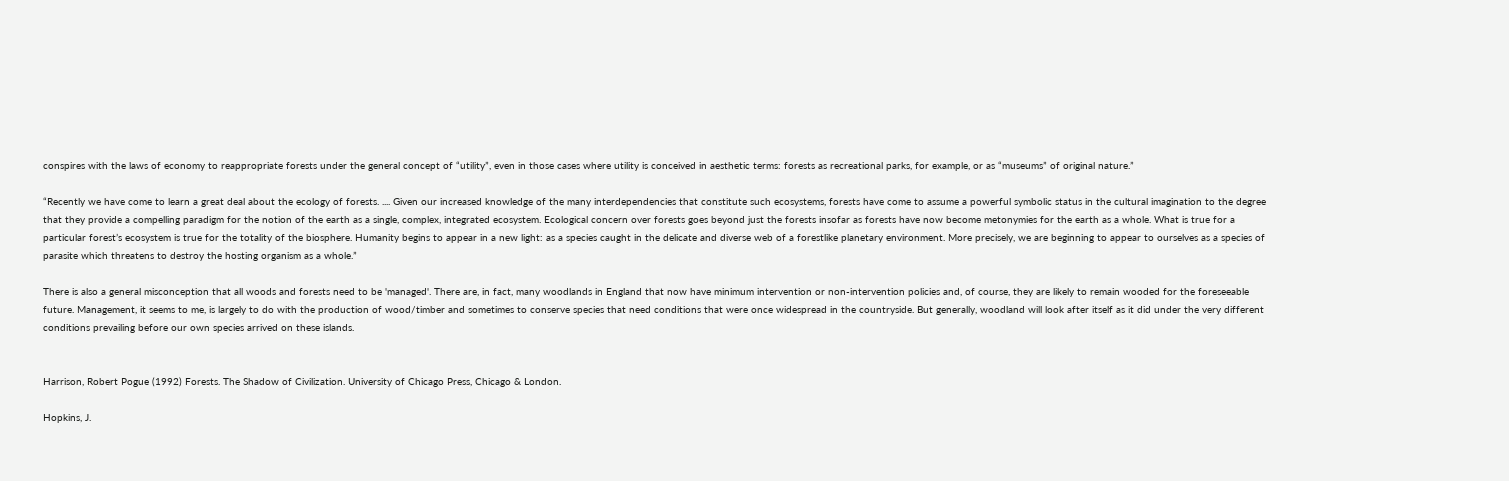conspires with the laws of economy to reappropriate forests under the general concept of “utility”, even in those cases where utility is conceived in aesthetic terms: forests as recreational parks, for example, or as “museums” of original nature.”

“Recently we have come to learn a great deal about the ecology of forests. .... Given our increased knowledge of the many interdependencies that constitute such ecosystems, forests have come to assume a powerful symbolic status in the cultural imagination to the degree that they provide a compelling paradigm for the notion of the earth as a single, complex, integrated ecosystem. Ecological concern over forests goes beyond just the forests insofar as forests have now become metonymies for the earth as a whole. What is true for a particular forest’s ecosystem is true for the totality of the biosphere. Humanity begins to appear in a new light: as a species caught in the delicate and diverse web of a forestlike planetary environment. More precisely, we are beginning to appear to ourselves as a species of parasite which threatens to destroy the hosting organism as a whole.”

There is also a general misconception that all woods and forests need to be 'managed'. There are, in fact, many woodlands in England that now have minimum intervention or non-intervention policies and, of course, they are likely to remain wooded for the foreseeable future. Management, it seems to me, is largely to do with the production of wood/timber and sometimes to conserve species that need conditions that were once widespread in the countryside. But generally, woodland will look after itself as it did under the very different conditions prevailing before our own species arrived on these islands.


Harrison, Robert Pogue (1992) Forests. The Shadow of Civilization. University of Chicago Press, Chicago & London.

Hopkins, J.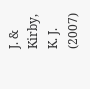J. & Kirby, K. J. (2007)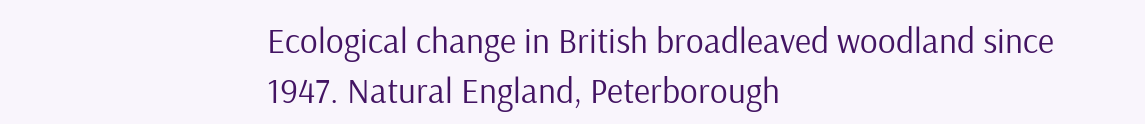Ecological change in British broadleaved woodland since 1947. Natural England, Peterborough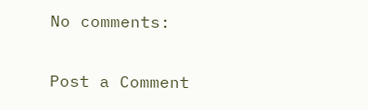No comments:

Post a Comment